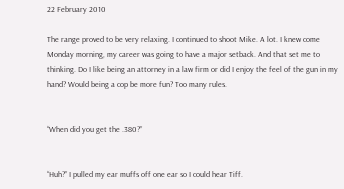22 February 2010

The range proved to be very relaxing. I continued to shoot Mike. A lot. I knew come Monday morning, my career was going to have a major setback. And that set me to thinking. Do I like being an attorney in a law firm or did I enjoy the feel of the gun in my hand? Would being a cop be more fun? Too many rules.


“When did you get the .380?”


“Huh?” I pulled my ear muffs off one ear so I could hear Tiff.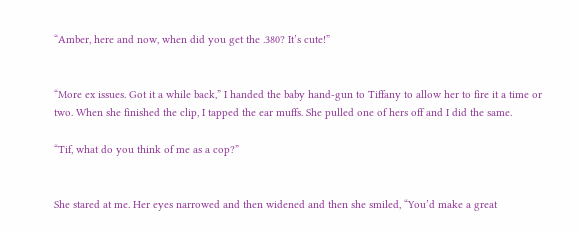“Amber, here and now, when did you get the .380? It’s cute!”


“More ex issues. Got it a while back,” I handed the baby hand-gun to Tiffany to allow her to fire it a time or two. When she finished the clip, I tapped the ear muffs. She pulled one of hers off and I did the same.

“Tif, what do you think of me as a cop?”


She stared at me. Her eyes narrowed and then widened and then she smiled, “You’d make a great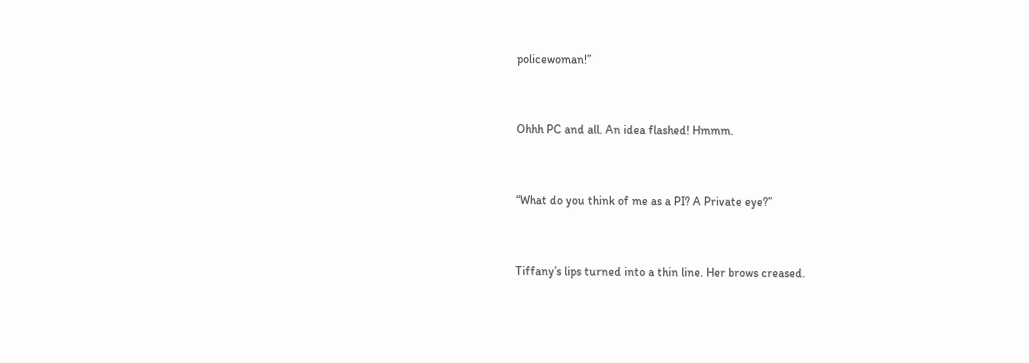policewoman!”


Ohhh PC and all. An idea flashed! Hmmm.


“What do you think of me as a PI? A Private eye?”


Tiffany’s lips turned into a thin line. Her brows creased.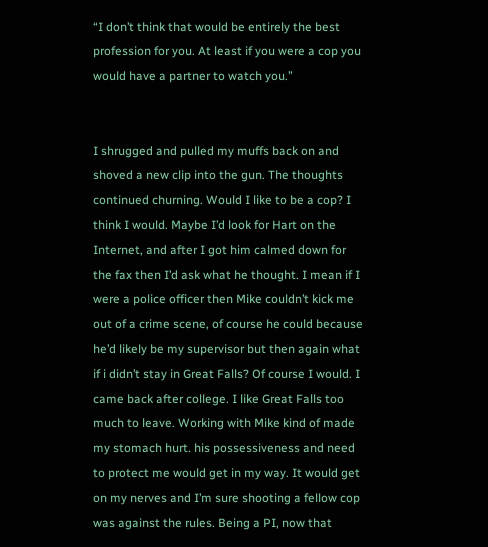“I don’t think that would be entirely the best profession for you. At least if you were a cop you would have a partner to watch you.”


I shrugged and pulled my muffs back on and shoved a new clip into the gun. The thoughts continued churning. Would I like to be a cop? I think I would. Maybe I’d look for Hart on the Internet, and after I got him calmed down for the fax then I’d ask what he thought. I mean if I were a police officer then Mike couldn’t kick me out of a crime scene, of course he could because he’d likely be my supervisor but then again what if i didn’t stay in Great Falls? Of course I would. I came back after college. I like Great Falls too much to leave. Working with Mike kind of made my stomach hurt. his possessiveness and need to protect me would get in my way. It would get on my nerves and I’m sure shooting a fellow cop was against the rules. Being a PI, now that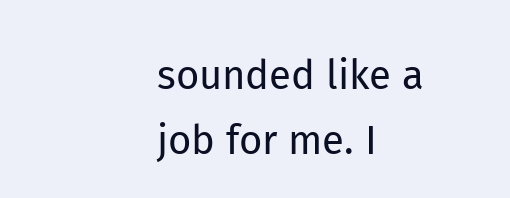sounded like a job for me. I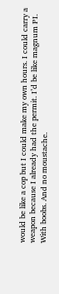would be like a cop but I could make my own hours. I could carry a weapon because I already had the permit. I’d be like magnum PI. With boobs. And no moustache.